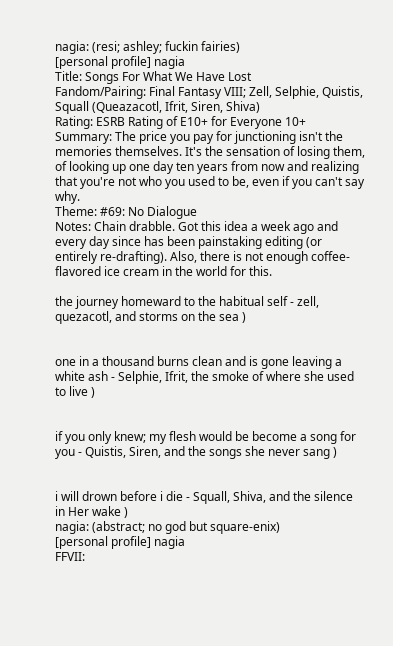nagia: (resi; ashley; fuckin fairies)
[personal profile] nagia
Title: Songs For What We Have Lost
Fandom/Pairing: Final Fantasy VIII; Zell, Selphie, Quistis, Squall (Queazacotl, Ifrit, Siren, Shiva)
Rating: ESRB Rating of E10+ for Everyone 10+
Summary: The price you pay for junctioning isn't the memories themselves. It's the sensation of losing them, of looking up one day ten years from now and realizing that you're not who you used to be, even if you can't say why.
Theme: #69: No Dialogue
Notes: Chain drabble. Got this idea a week ago and every day since has been painstaking editing (or entirely re-drafting). Also, there is not enough coffee-flavored ice cream in the world for this.

the journey homeward to the habitual self - zell, quezacotl, and storms on the sea )


one in a thousand burns clean and is gone leaving a white ash - Selphie, Ifrit, the smoke of where she used to live )


if you only knew; my flesh would be become a song for you - Quistis, Siren, and the songs she never sang )


i will drown before i die - Squall, Shiva, and the silence in Her wake )
nagia: (abstract; no god but square-enix)
[personal profile] nagia
FFVII: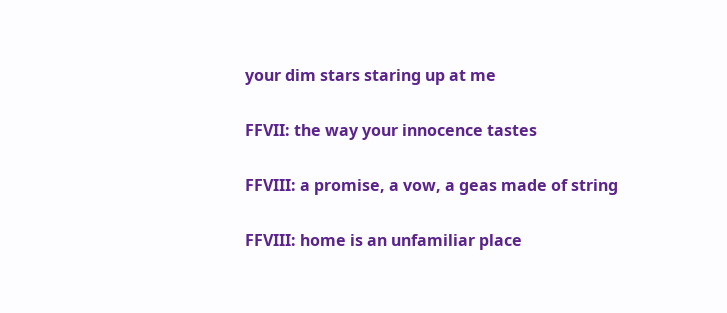your dim stars staring up at me

FFVII: the way your innocence tastes

FFVIII: a promise, a vow, a geas made of string

FFVIII: home is an unfamiliar place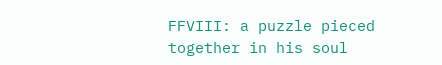FFVIII: a puzzle pieced together in his soul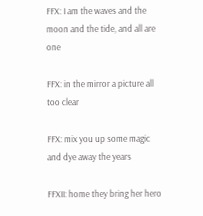FFX: I am the waves and the moon and the tide, and all are one

FFX: in the mirror a picture all too clear

FFX: mix you up some magic and dye away the years

FFXII: home they bring her hero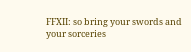FFXII: so bring your swords and your sorceries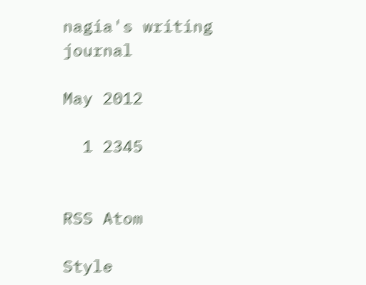nagia's writing journal

May 2012

  1 2345


RSS Atom

Style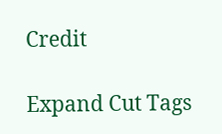Credit

Expand Cut Tags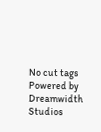No cut tags
Powered by Dreamwidth Studios